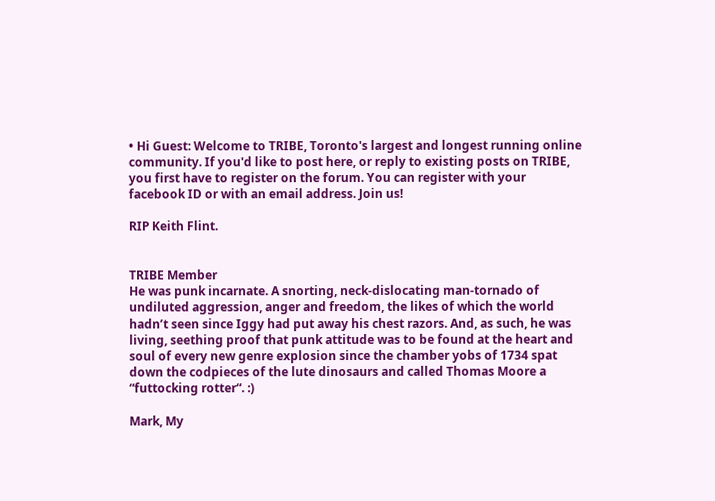• Hi Guest: Welcome to TRIBE, Toronto's largest and longest running online community. If you'd like to post here, or reply to existing posts on TRIBE, you first have to register on the forum. You can register with your facebook ID or with an email address. Join us!

RIP Keith Flint.


TRIBE Member
He was punk incarnate. A snorting, neck-dislocating man-tornado of undiluted aggression, anger and freedom, the likes of which the world hadn’t seen since Iggy had put away his chest razors. And, as such, he was living, seething proof that punk attitude was to be found at the heart and soul of every new genre explosion since the chamber yobs of 1734 spat down the codpieces of the lute dinosaurs and called Thomas Moore a “futtocking rotter“. :)

Mark, My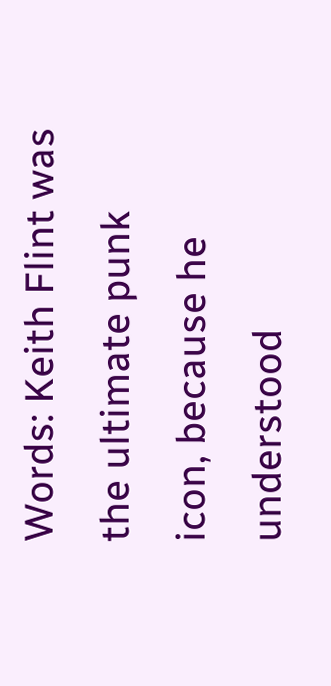Words: Keith Flint was the ultimate punk icon, because he understood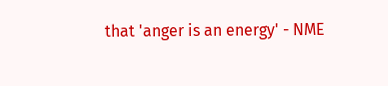that 'anger is an energy' - NME